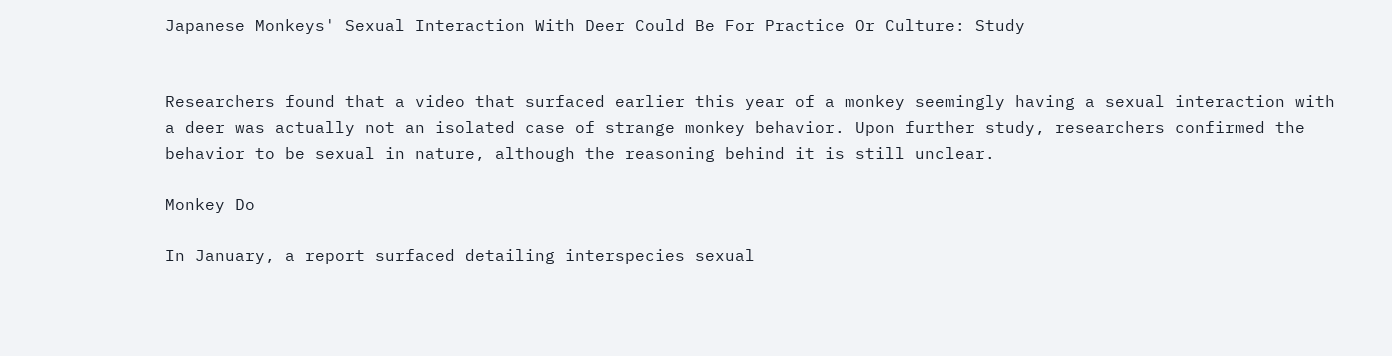Japanese Monkeys' Sexual Interaction With Deer Could Be For Practice Or Culture: Study


Researchers found that a video that surfaced earlier this year of a monkey seemingly having a sexual interaction with a deer was actually not an isolated case of strange monkey behavior. Upon further study, researchers confirmed the behavior to be sexual in nature, although the reasoning behind it is still unclear.

Monkey Do

In January, a report surfaced detailing interspecies sexual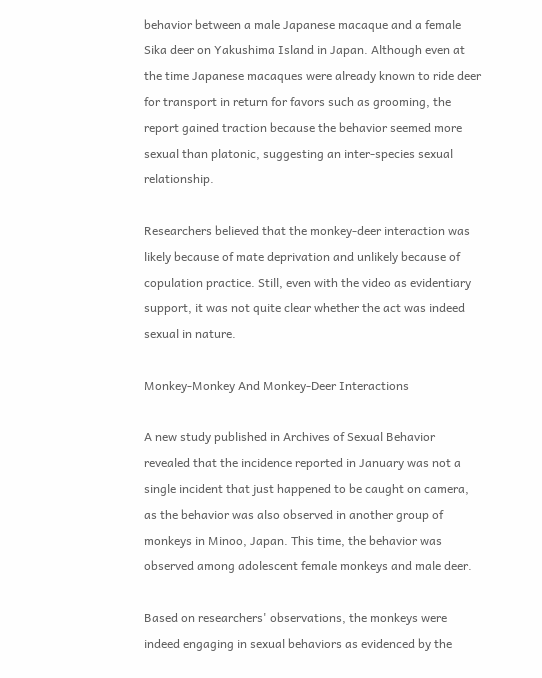behavior between a male Japanese macaque and a female Sika deer on Yakushima Island in Japan. Although even at the time Japanese macaques were already known to ride deer for transport in return for favors such as grooming, the report gained traction because the behavior seemed more sexual than platonic, suggesting an inter-species sexual relationship.

Researchers believed that the monkey-deer interaction was likely because of mate deprivation and unlikely because of copulation practice. Still, even with the video as evidentiary support, it was not quite clear whether the act was indeed sexual in nature.

Monkey-Monkey And Monkey-Deer Interactions

A new study published in Archives of Sexual Behavior revealed that the incidence reported in January was not a single incident that just happened to be caught on camera, as the behavior was also observed in another group of monkeys in Minoo, Japan. This time, the behavior was observed among adolescent female monkeys and male deer.

Based on researchers' observations, the monkeys were indeed engaging in sexual behaviors as evidenced by the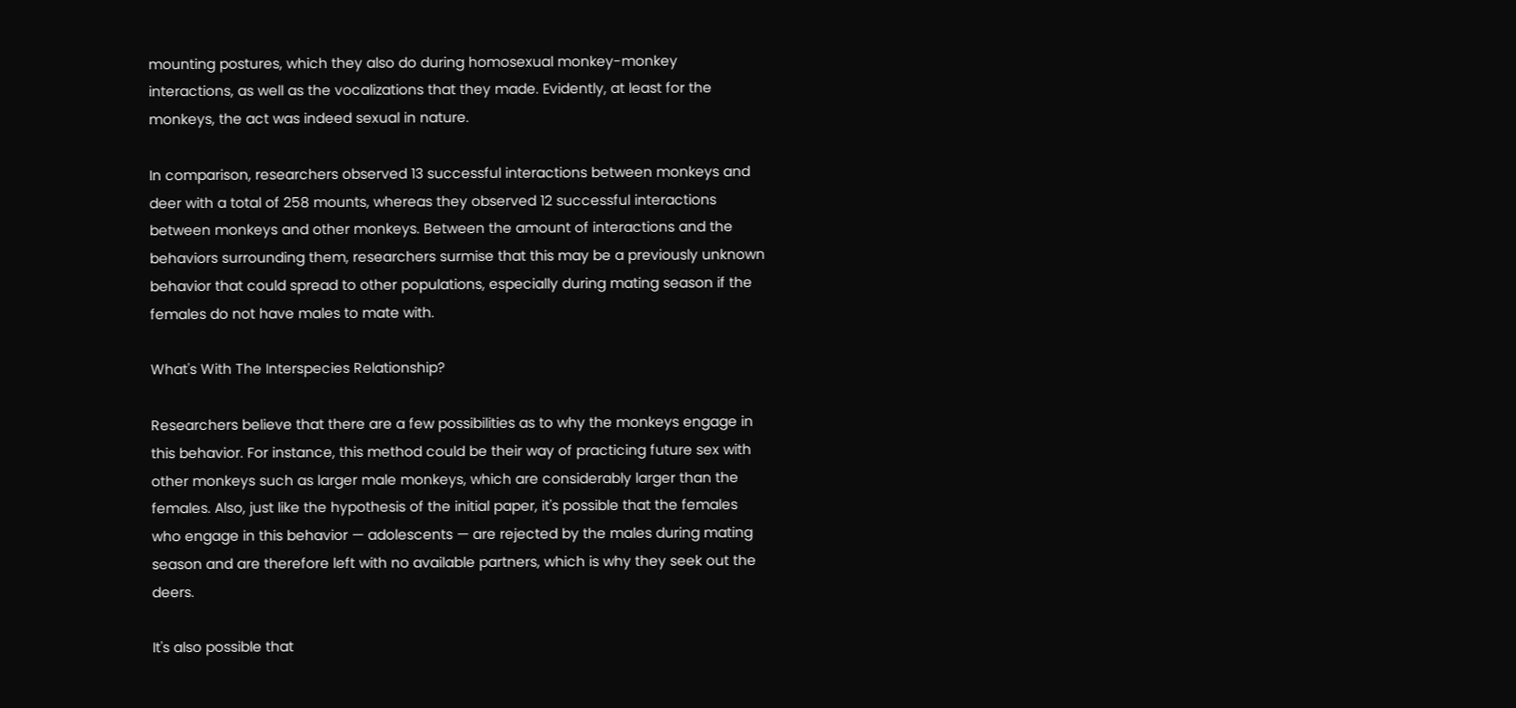mounting postures, which they also do during homosexual monkey-monkey interactions, as well as the vocalizations that they made. Evidently, at least for the monkeys, the act was indeed sexual in nature.

In comparison, researchers observed 13 successful interactions between monkeys and deer with a total of 258 mounts, whereas they observed 12 successful interactions between monkeys and other monkeys. Between the amount of interactions and the behaviors surrounding them, researchers surmise that this may be a previously unknown behavior that could spread to other populations, especially during mating season if the females do not have males to mate with.

What's With The Interspecies Relationship?

Researchers believe that there are a few possibilities as to why the monkeys engage in this behavior. For instance, this method could be their way of practicing future sex with other monkeys such as larger male monkeys, which are considerably larger than the females. Also, just like the hypothesis of the initial paper, it's possible that the females who engage in this behavior — adolescents — are rejected by the males during mating season and are therefore left with no available partners, which is why they seek out the deers.

It's also possible that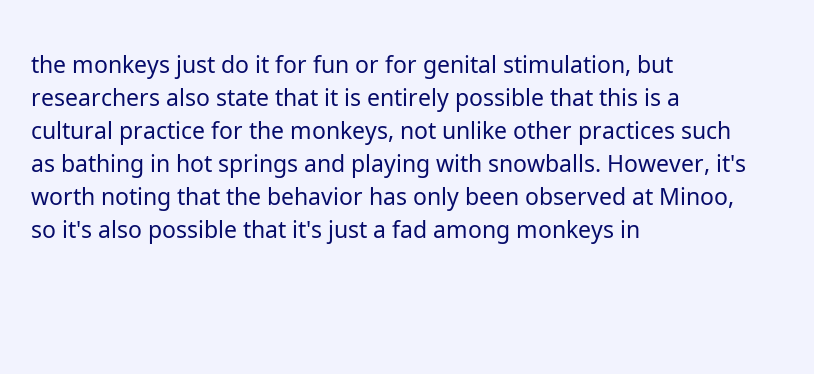the monkeys just do it for fun or for genital stimulation, but researchers also state that it is entirely possible that this is a cultural practice for the monkeys, not unlike other practices such as bathing in hot springs and playing with snowballs. However, it's worth noting that the behavior has only been observed at Minoo, so it's also possible that it's just a fad among monkeys in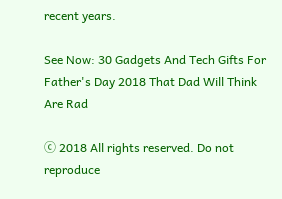recent years.

See Now: 30 Gadgets And Tech Gifts For Father's Day 2018 That Dad Will Think Are Rad

ⓒ 2018 All rights reserved. Do not reproduce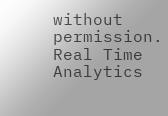without permission.
Real Time Analytics